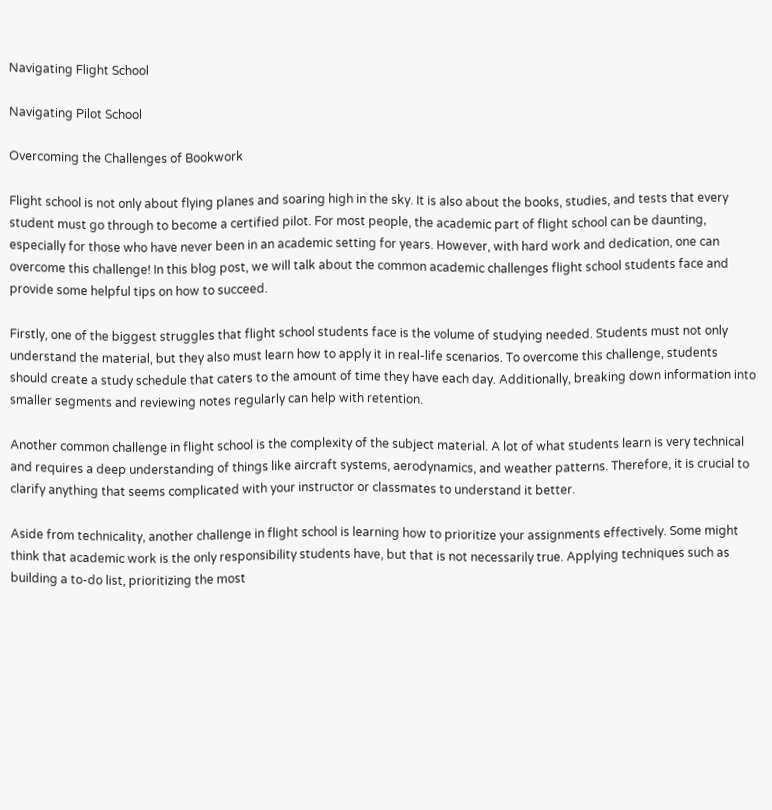Navigating Flight School

Navigating Pilot School

Overcoming the Challenges of Bookwork

Flight school is not only about flying planes and soaring high in the sky. It is also about the books, studies, and tests that every student must go through to become a certified pilot. For most people, the academic part of flight school can be daunting, especially for those who have never been in an academic setting for years. However, with hard work and dedication, one can overcome this challenge! In this blog post, we will talk about the common academic challenges flight school students face and provide some helpful tips on how to succeed.

Firstly, one of the biggest struggles that flight school students face is the volume of studying needed. Students must not only understand the material, but they also must learn how to apply it in real-life scenarios. To overcome this challenge, students should create a study schedule that caters to the amount of time they have each day. Additionally, breaking down information into smaller segments and reviewing notes regularly can help with retention.

Another common challenge in flight school is the complexity of the subject material. A lot of what students learn is very technical and requires a deep understanding of things like aircraft systems, aerodynamics, and weather patterns. Therefore, it is crucial to clarify anything that seems complicated with your instructor or classmates to understand it better.

Aside from technicality, another challenge in flight school is learning how to prioritize your assignments effectively. Some might think that academic work is the only responsibility students have, but that is not necessarily true. Applying techniques such as building a to-do list, prioritizing the most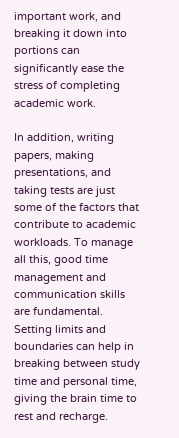important work, and breaking it down into portions can significantly ease the stress of completing academic work.

In addition, writing papers, making presentations, and taking tests are just some of the factors that contribute to academic workloads. To manage all this, good time management and communication skills are fundamental. Setting limits and boundaries can help in breaking between study time and personal time, giving the brain time to rest and recharge.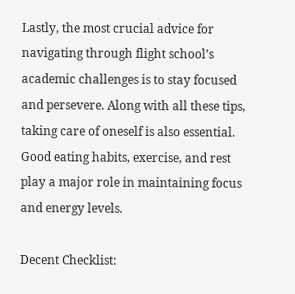Lastly, the most crucial advice for navigating through flight school’s academic challenges is to stay focused and persevere. Along with all these tips, taking care of oneself is also essential. Good eating habits, exercise, and rest play a major role in maintaining focus and energy levels.

Decent Checklist: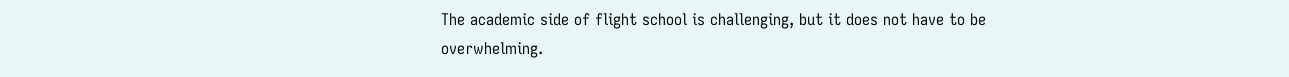The academic side of flight school is challenging, but it does not have to be overwhelming.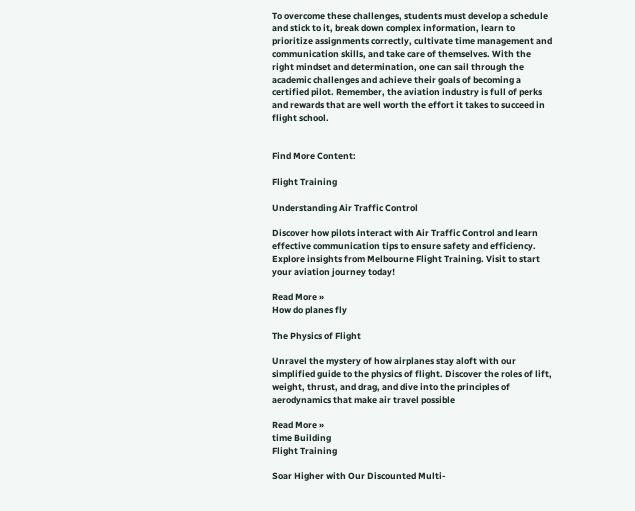To overcome these challenges, students must develop a schedule and stick to it, break down complex information, learn to prioritize assignments correctly, cultivate time management and communication skills, and take care of themselves. With the right mindset and determination, one can sail through the academic challenges and achieve their goals of becoming a certified pilot. Remember, the aviation industry is full of perks and rewards that are well worth the effort it takes to succeed in flight school.


Find More Content:

Flight Training

Understanding Air Traffic Control

Discover how pilots interact with Air Traffic Control and learn effective communication tips to ensure safety and efficiency. Explore insights from Melbourne Flight Training. Visit to start your aviation journey today!

Read More »
How do planes fly

The Physics of Flight

Unravel the mystery of how airplanes stay aloft with our simplified guide to the physics of flight. Discover the roles of lift, weight, thrust, and drag, and dive into the principles of aerodynamics that make air travel possible

Read More »
time Building
Flight Training

Soar Higher with Our Discounted Multi-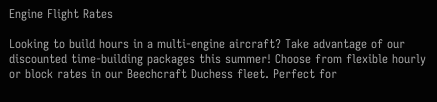Engine Flight Rates

Looking to build hours in a multi-engine aircraft? Take advantage of our discounted time-building packages this summer! Choose from flexible hourly or block rates in our Beechcraft Duchess fleet. Perfect for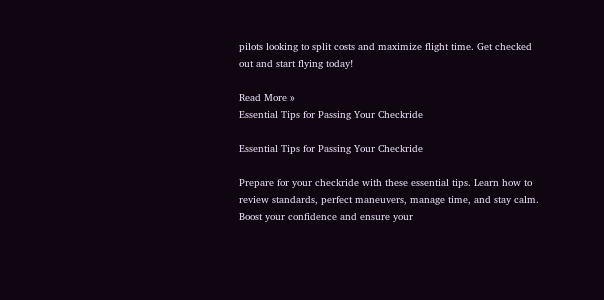pilots looking to split costs and maximize flight time. Get checked out and start flying today!

Read More »
Essential Tips for Passing Your Checkride

Essential Tips for Passing Your Checkride

Prepare for your checkride with these essential tips. Learn how to review standards, perfect maneuvers, manage time, and stay calm. Boost your confidence and ensure your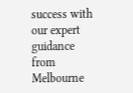success with our expert guidance from Melbourne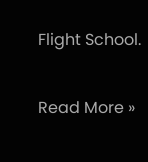Flight School.

Read More »